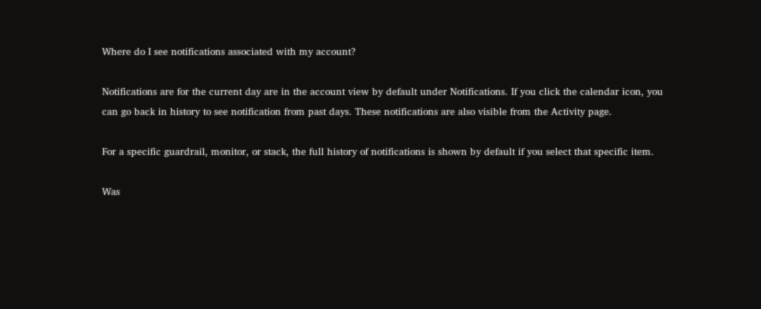Where do I see notifications associated with my account?

Notifications are for the current day are in the account view by default under Notifications. If you click the calendar icon, you can go back in history to see notification from past days. These notifications are also visible from the Activity page.

For a specific guardrail, monitor, or stack, the full history of notifications is shown by default if you select that specific item.

Was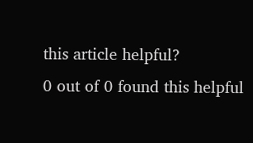this article helpful?
0 out of 0 found this helpful